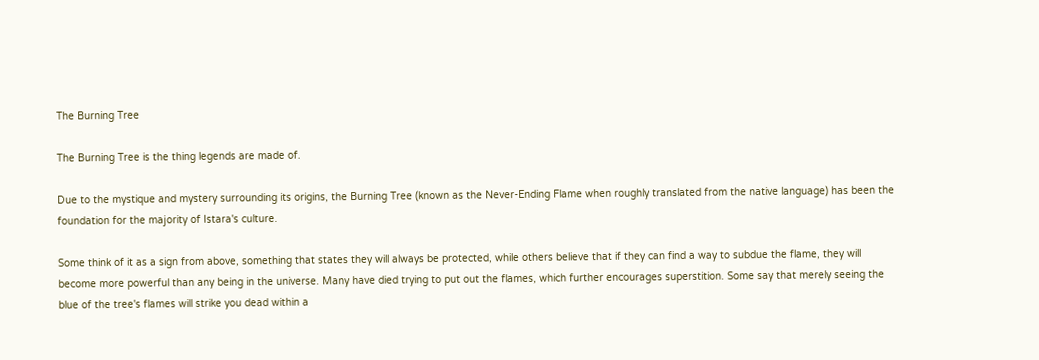The Burning Tree

The Burning Tree is the thing legends are made of.

Due to the mystique and mystery surrounding its origins, the Burning Tree (known as the Never-Ending Flame when roughly translated from the native language) has been the foundation for the majority of Istara's culture.

Some think of it as a sign from above, something that states they will always be protected, while others believe that if they can find a way to subdue the flame, they will become more powerful than any being in the universe. Many have died trying to put out the flames, which further encourages superstition. Some say that merely seeing the blue of the tree's flames will strike you dead within a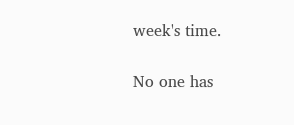week's time.

No one has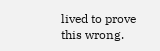lived to prove this wrong.